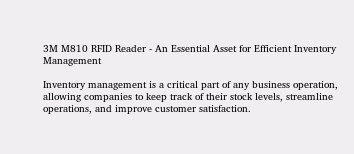3M M810 RFID Reader - An Essential Asset for Efficient Inventory Management

Inventory management is a critical part of any business operation, allowing companies to keep track of their stock levels, streamline operations, and improve customer satisfaction.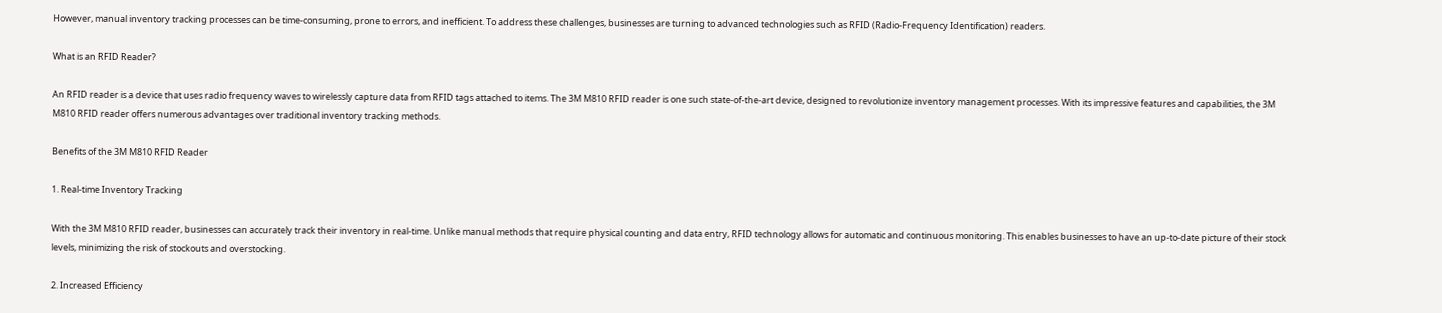However, manual inventory tracking processes can be time-consuming, prone to errors, and inefficient. To address these challenges, businesses are turning to advanced technologies such as RFID (Radio-Frequency Identification) readers.

What is an RFID Reader?

An RFID reader is a device that uses radio frequency waves to wirelessly capture data from RFID tags attached to items. The 3M M810 RFID reader is one such state-of-the-art device, designed to revolutionize inventory management processes. With its impressive features and capabilities, the 3M M810 RFID reader offers numerous advantages over traditional inventory tracking methods.

Benefits of the 3M M810 RFID Reader

1. Real-time Inventory Tracking

With the 3M M810 RFID reader, businesses can accurately track their inventory in real-time. Unlike manual methods that require physical counting and data entry, RFID technology allows for automatic and continuous monitoring. This enables businesses to have an up-to-date picture of their stock levels, minimizing the risk of stockouts and overstocking.

2. Increased Efficiency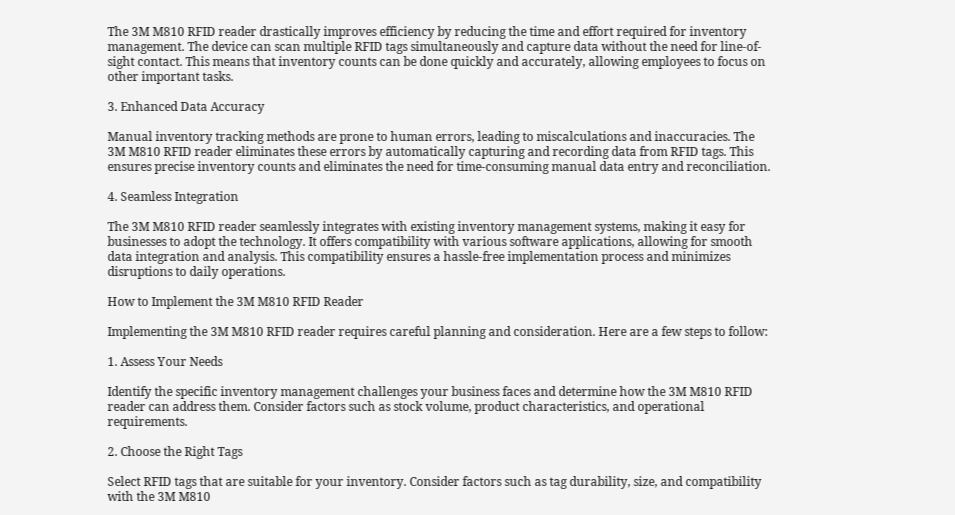The 3M M810 RFID reader drastically improves efficiency by reducing the time and effort required for inventory management. The device can scan multiple RFID tags simultaneously and capture data without the need for line-of-sight contact. This means that inventory counts can be done quickly and accurately, allowing employees to focus on other important tasks.

3. Enhanced Data Accuracy

Manual inventory tracking methods are prone to human errors, leading to miscalculations and inaccuracies. The 3M M810 RFID reader eliminates these errors by automatically capturing and recording data from RFID tags. This ensures precise inventory counts and eliminates the need for time-consuming manual data entry and reconciliation.

4. Seamless Integration

The 3M M810 RFID reader seamlessly integrates with existing inventory management systems, making it easy for businesses to adopt the technology. It offers compatibility with various software applications, allowing for smooth data integration and analysis. This compatibility ensures a hassle-free implementation process and minimizes disruptions to daily operations.

How to Implement the 3M M810 RFID Reader

Implementing the 3M M810 RFID reader requires careful planning and consideration. Here are a few steps to follow:

1. Assess Your Needs

Identify the specific inventory management challenges your business faces and determine how the 3M M810 RFID reader can address them. Consider factors such as stock volume, product characteristics, and operational requirements.

2. Choose the Right Tags

Select RFID tags that are suitable for your inventory. Consider factors such as tag durability, size, and compatibility with the 3M M810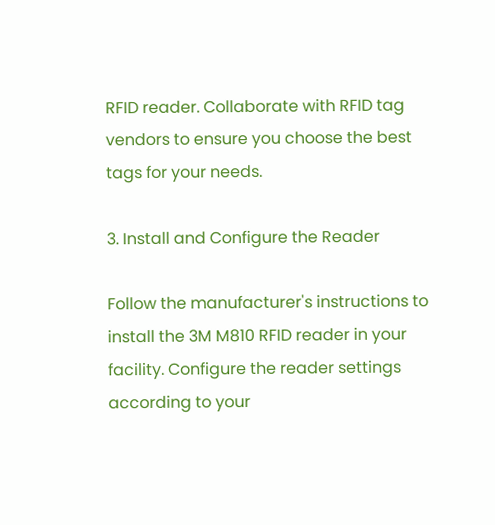RFID reader. Collaborate with RFID tag vendors to ensure you choose the best tags for your needs.

3. Install and Configure the Reader

Follow the manufacturer's instructions to install the 3M M810 RFID reader in your facility. Configure the reader settings according to your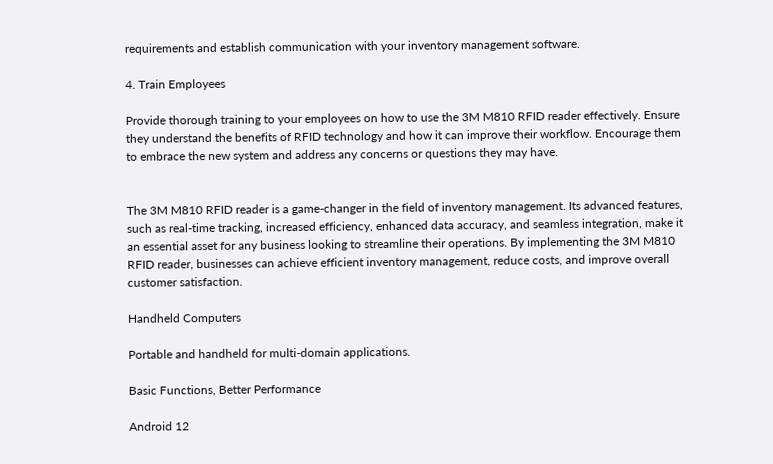requirements and establish communication with your inventory management software.

4. Train Employees

Provide thorough training to your employees on how to use the 3M M810 RFID reader effectively. Ensure they understand the benefits of RFID technology and how it can improve their workflow. Encourage them to embrace the new system and address any concerns or questions they may have.


The 3M M810 RFID reader is a game-changer in the field of inventory management. Its advanced features, such as real-time tracking, increased efficiency, enhanced data accuracy, and seamless integration, make it an essential asset for any business looking to streamline their operations. By implementing the 3M M810 RFID reader, businesses can achieve efficient inventory management, reduce costs, and improve overall customer satisfaction.

Handheld Computers

Portable and handheld for multi-domain applications.

Basic Functions, Better Performance

Android 12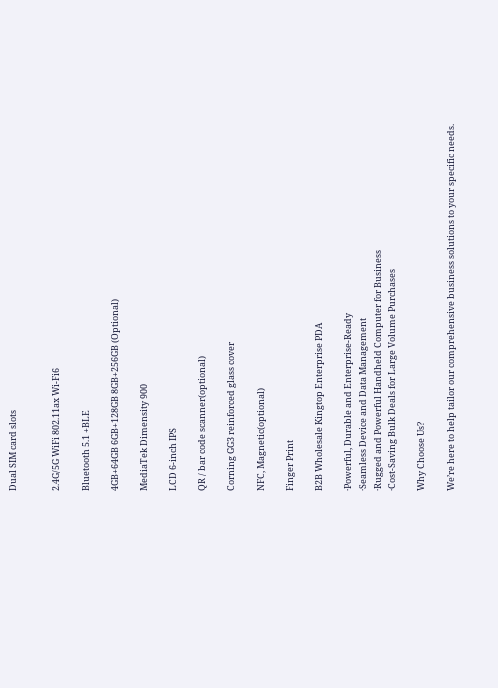Dual SIM card slots


2.4G/5G WiFi 802.11ax Wi-Fi6

Bluetooth 5.1 +BLE

4GB+64GB 6GB+128GB 8GB+256GB (Optional)

MediaTek Dimensity 900

LCD 6-inch IPS

QR / bar code scanner(optional)

Corning GG3 reinforced glass cover

NFC, Magnetic(optional)

Finger Print

B2B Wholesale Kingtop Enterprise PDA

·Powerful, Durable and Enterprise-Ready
·Seamless Device and Data Management
·Rugged and Powerful Handheld Computer for Business
·Cost-Saving Bulk Deals for Large Volume Purchases

Why Choose Us?

We’re here to help tailor our comprehensive business solutions to your specific needs.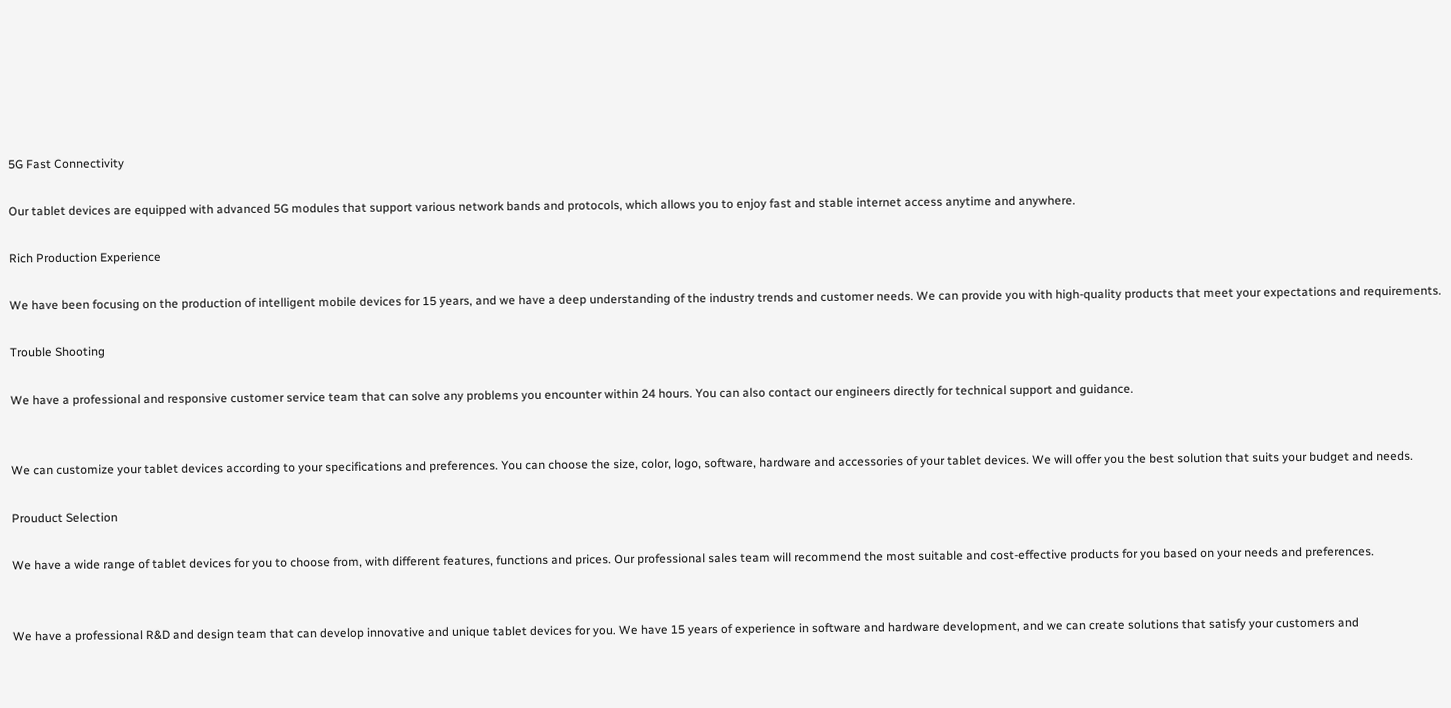5G Fast Connectivity

Our tablet devices are equipped with advanced 5G modules that support various network bands and protocols, which allows you to enjoy fast and stable internet access anytime and anywhere.

Rich Production Experience

We have been focusing on the production of intelligent mobile devices for 15 years, and we have a deep understanding of the industry trends and customer needs. We can provide you with high-quality products that meet your expectations and requirements.

Trouble Shooting

We have a professional and responsive customer service team that can solve any problems you encounter within 24 hours. You can also contact our engineers directly for technical support and guidance.


We can customize your tablet devices according to your specifications and preferences. You can choose the size, color, logo, software, hardware and accessories of your tablet devices. We will offer you the best solution that suits your budget and needs.

Prouduct Selection

We have a wide range of tablet devices for you to choose from, with different features, functions and prices. Our professional sales team will recommend the most suitable and cost-effective products for you based on your needs and preferences.


We have a professional R&D and design team that can develop innovative and unique tablet devices for you. We have 15 years of experience in software and hardware development, and we can create solutions that satisfy your customers and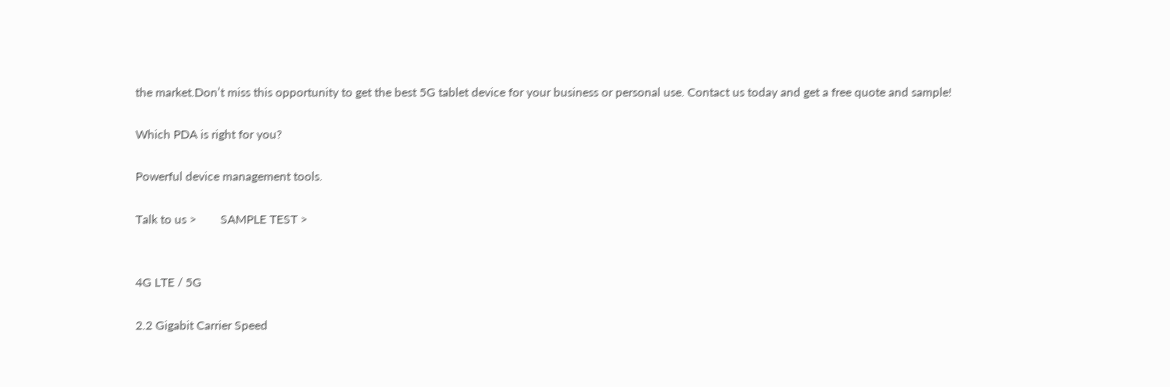the market.Don’t miss this opportunity to get the best 5G tablet device for your business or personal use. Contact us today and get a free quote and sample!

Which PDA is right for you?

Powerful device management tools.

Talk to us >        SAMPLE TEST >


4G LTE / 5G

2.2 Gigabit Carrier Speed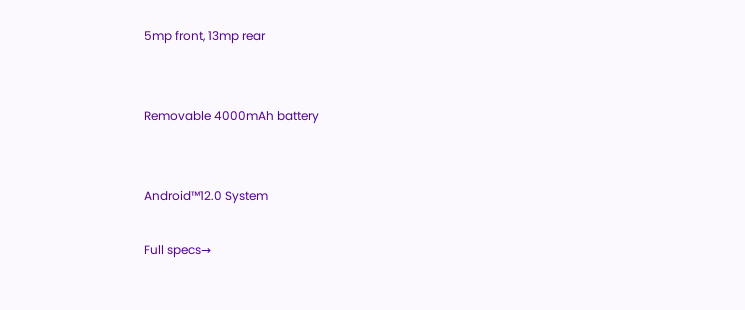5mp front, 13mp rear


Removable 4000mAh battery


Android™12.0 System

Full specs→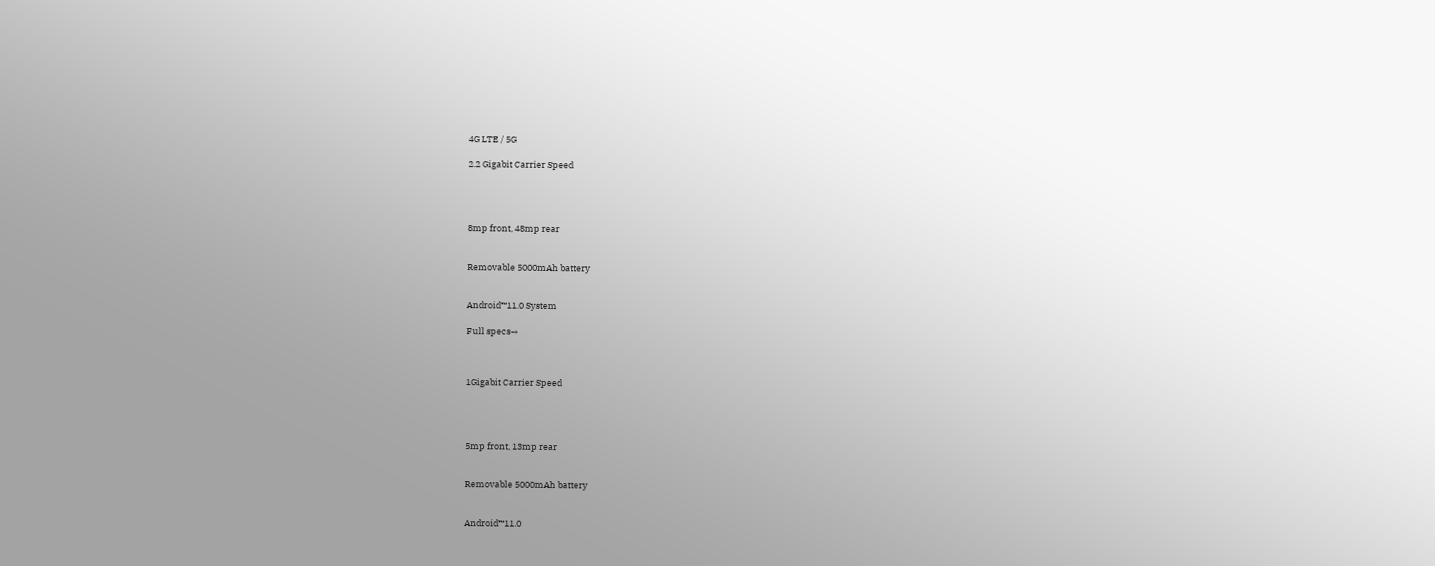4G LTE / 5G

2.2 Gigabit Carrier Speed




8mp front, 48mp rear


Removable 5000mAh battery


Android™11.0 System

Full specs→



1Gigabit Carrier Speed




5mp front, 13mp rear


Removable 5000mAh battery


Android™11.0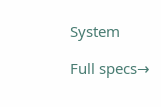System

Full specs→